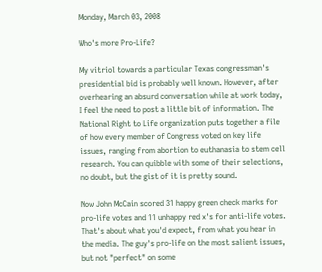Monday, March 03, 2008

Who's more Pro-Life?

My vitriol towards a particular Texas congressman's presidential bid is probably well known. However, after overhearing an absurd conversation while at work today, I feel the need to post a little bit of information. The National Right to Life organization puts together a file of how every member of Congress voted on key life issues, ranging from abortion to euthanasia to stem cell research. You can quibble with some of their selections, no doubt, but the gist of it is pretty sound.

Now John McCain scored 31 happy green check marks for pro-life votes and 11 unhappy red x's for anti-life votes. That's about what you'd expect, from what you hear in the media. The guy's pro-life on the most salient issues, but not "perfect" on some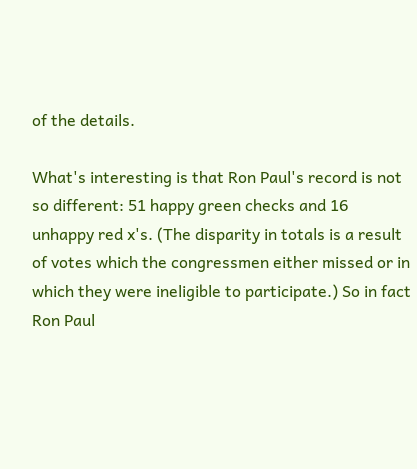of the details.

What's interesting is that Ron Paul's record is not so different: 51 happy green checks and 16 unhappy red x's. (The disparity in totals is a result of votes which the congressmen either missed or in which they were ineligible to participate.) So in fact Ron Paul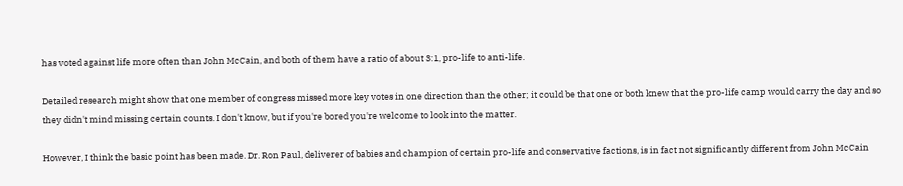has voted against life more often than John McCain, and both of them have a ratio of about 3:1, pro-life to anti-life.

Detailed research might show that one member of congress missed more key votes in one direction than the other; it could be that one or both knew that the pro-life camp would carry the day and so they didn't mind missing certain counts. I don't know, but if you're bored you're welcome to look into the matter.

However, I think the basic point has been made. Dr. Ron Paul, deliverer of babies and champion of certain pro-life and conservative factions, is in fact not significantly different from John McCain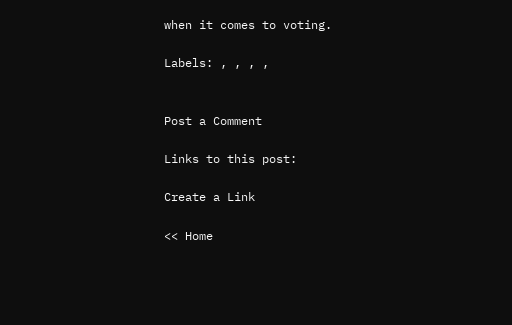when it comes to voting.

Labels: , , , ,


Post a Comment

Links to this post:

Create a Link

<< Home